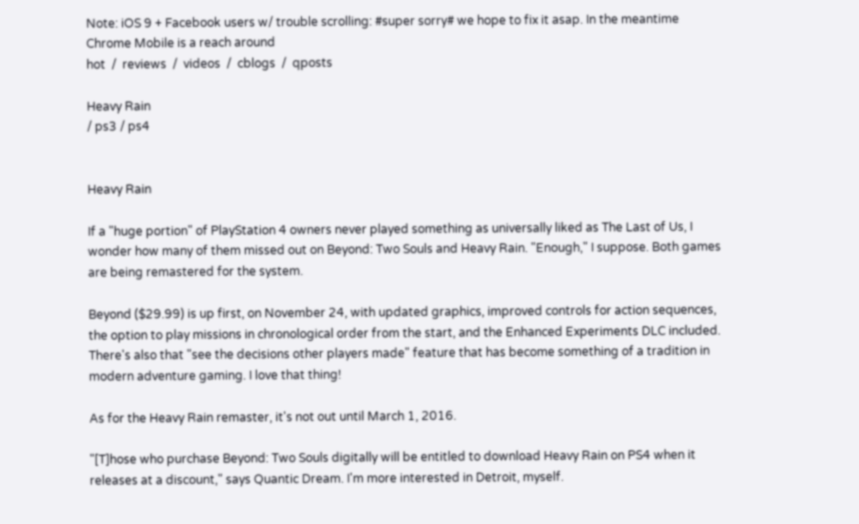Note: iOS 9 + Facebook users w/ trouble scrolling: #super sorry# we hope to fix it asap. In the meantime Chrome Mobile is a reach around
hot  /  reviews  /  videos  /  cblogs  /  qposts

Heavy Rain
/ ps3 / ps4


Heavy Rain

If a "huge portion" of PlayStation 4 owners never played something as universally liked as The Last of Us, I wonder how many of them missed out on Beyond: Two Souls and Heavy Rain. "Enough," I suppose. Both games are being remastered for the system.

Beyond ($29.99) is up first, on November 24, with updated graphics, improved controls for action sequences, the option to play missions in chronological order from the start, and the Enhanced Experiments DLC included. There's also that "see the decisions other players made" feature that has become something of a tradition in modern adventure gaming. I love that thing!

As for the Heavy Rain remaster, it's not out until March 1, 2016.

"[T]hose who purchase Beyond: Two Souls digitally will be entitled to download Heavy Rain on PS4 when it releases at a discount," says Quantic Dream. I'm more interested in Detroit, myself.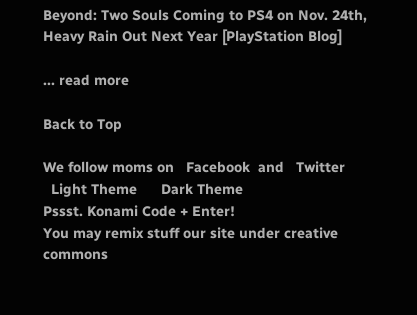Beyond: Two Souls Coming to PS4 on Nov. 24th, Heavy Rain Out Next Year [PlayStation Blog]

... read more

Back to Top

We follow moms on   Facebook  and   Twitter
  Light Theme      Dark Theme
Pssst. Konami Code + Enter!
You may remix stuff our site under creative commons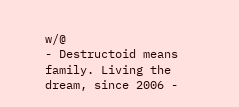w/@
- Destructoid means family. Living the dream, since 2006 -